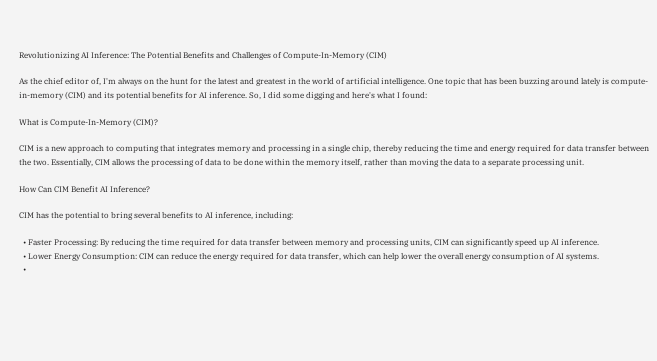Revolutionizing AI Inference: The Potential Benefits and Challenges of Compute-In-Memory (CIM)

As the chief editor of, I'm always on the hunt for the latest and greatest in the world of artificial intelligence. One topic that has been buzzing around lately is compute-in-memory (CIM) and its potential benefits for AI inference. So, I did some digging and here's what I found:

What is Compute-In-Memory (CIM)?

CIM is a new approach to computing that integrates memory and processing in a single chip, thereby reducing the time and energy required for data transfer between the two. Essentially, CIM allows the processing of data to be done within the memory itself, rather than moving the data to a separate processing unit.

How Can CIM Benefit AI Inference?

CIM has the potential to bring several benefits to AI inference, including:

  • Faster Processing: By reducing the time required for data transfer between memory and processing units, CIM can significantly speed up AI inference.
  • Lower Energy Consumption: CIM can reduce the energy required for data transfer, which can help lower the overall energy consumption of AI systems.
  •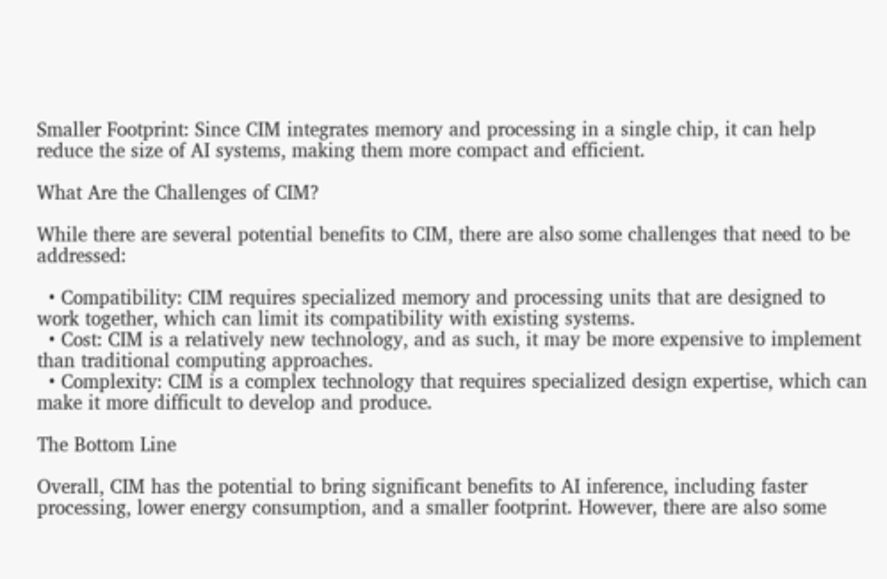Smaller Footprint: Since CIM integrates memory and processing in a single chip, it can help reduce the size of AI systems, making them more compact and efficient.

What Are the Challenges of CIM?

While there are several potential benefits to CIM, there are also some challenges that need to be addressed:

  • Compatibility: CIM requires specialized memory and processing units that are designed to work together, which can limit its compatibility with existing systems.
  • Cost: CIM is a relatively new technology, and as such, it may be more expensive to implement than traditional computing approaches.
  • Complexity: CIM is a complex technology that requires specialized design expertise, which can make it more difficult to develop and produce.

The Bottom Line

Overall, CIM has the potential to bring significant benefits to AI inference, including faster processing, lower energy consumption, and a smaller footprint. However, there are also some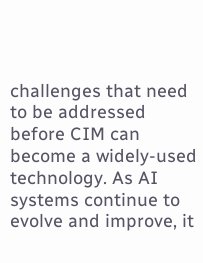challenges that need to be addressed before CIM can become a widely-used technology. As AI systems continue to evolve and improve, it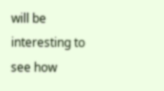will be interesting to see how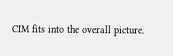CIM fits into the overall picture.